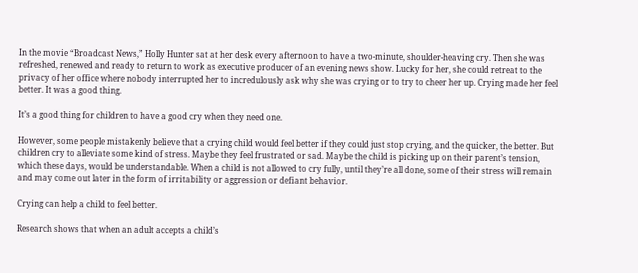In the movie “Broadcast News,” Holly Hunter sat at her desk every afternoon to have a two-minute, shoulder-heaving cry. Then she was refreshed, renewed and ready to return to work as executive producer of an evening news show. Lucky for her, she could retreat to the privacy of her office where nobody interrupted her to incredulously ask why she was crying or to try to cheer her up. Crying made her feel better. It was a good thing.

It’s a good thing for children to have a good cry when they need one.

However, some people mistakenly believe that a crying child would feel better if they could just stop crying, and the quicker, the better. But children cry to alleviate some kind of stress. Maybe they feel frustrated or sad. Maybe the child is picking up on their parent’s tension, which these days, would be understandable. When a child is not allowed to cry fully, until they’re all done, some of their stress will remain and may come out later in the form of irritability or aggression or defiant behavior.

Crying can help a child to feel better.

Research shows that when an adult accepts a child’s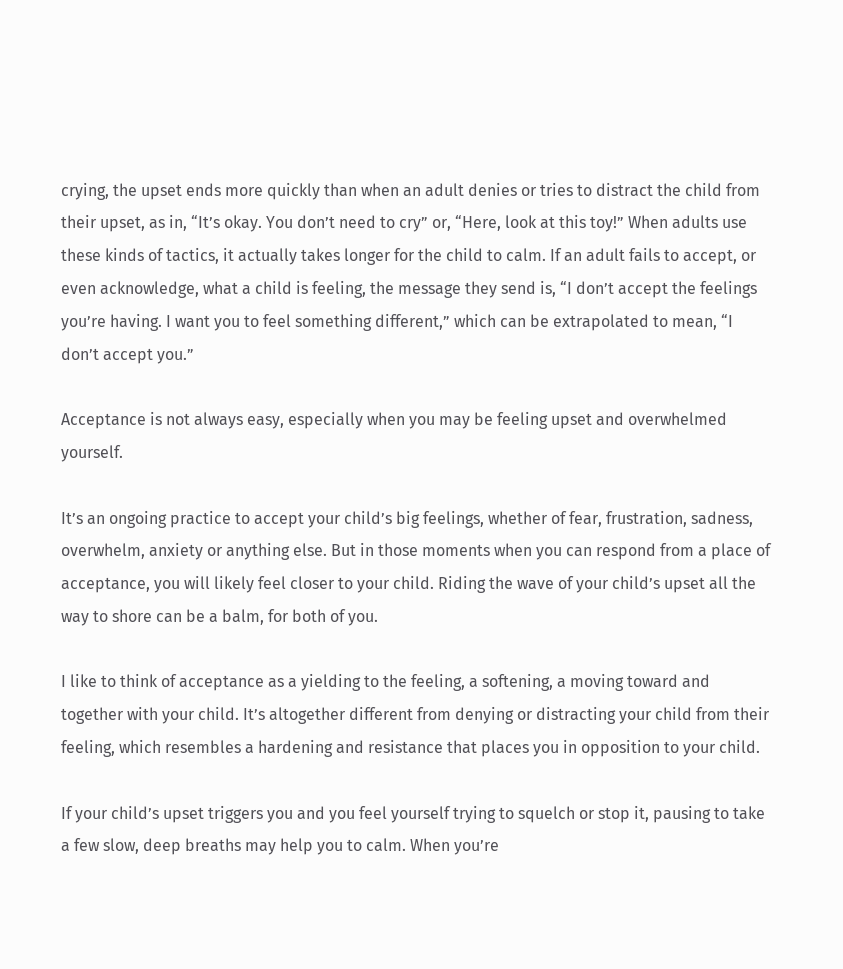crying, the upset ends more quickly than when an adult denies or tries to distract the child from their upset, as in, “It’s okay. You don’t need to cry” or, “Here, look at this toy!” When adults use these kinds of tactics, it actually takes longer for the child to calm. If an adult fails to accept, or even acknowledge, what a child is feeling, the message they send is, “I don’t accept the feelings you’re having. I want you to feel something different,” which can be extrapolated to mean, “I don’t accept you.”

Acceptance is not always easy, especially when you may be feeling upset and overwhelmed yourself.

It’s an ongoing practice to accept your child’s big feelings, whether of fear, frustration, sadness, overwhelm, anxiety or anything else. But in those moments when you can respond from a place of acceptance, you will likely feel closer to your child. Riding the wave of your child’s upset all the way to shore can be a balm, for both of you.

I like to think of acceptance as a yielding to the feeling, a softening, a moving toward and together with your child. It’s altogether different from denying or distracting your child from their feeling, which resembles a hardening and resistance that places you in opposition to your child.

If your child’s upset triggers you and you feel yourself trying to squelch or stop it, pausing to take a few slow, deep breaths may help you to calm. When you’re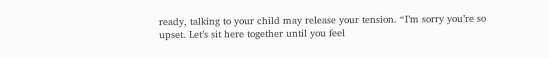ready, talking to your child may release your tension. “I’m sorry you’re so upset. Let’s sit here together until you feel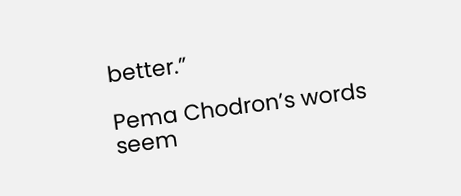better.”

Pema Chodron’s words seem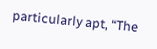particularly apt, “The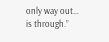only way out… is through.”